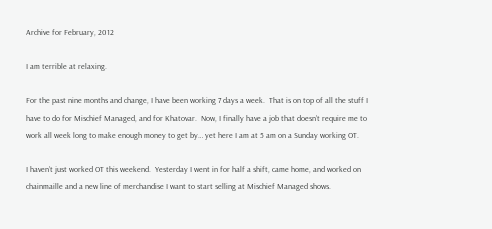Archive for February, 2012

I am terrible at relaxing.

For the past nine months and change, I have been working 7 days a week.  That is on top of all the stuff I have to do for Mischief Managed, and for Khatovar.  Now, I finally have a job that doesn’t require me to work all week long to make enough money to get by… yet here I am at 5 am on a Sunday working OT.

I haven’t just worked OT this weekend.  Yesterday I went in for half a shift, came home, and worked on chainmaille and a new line of merchandise I want to start selling at Mischief Managed shows.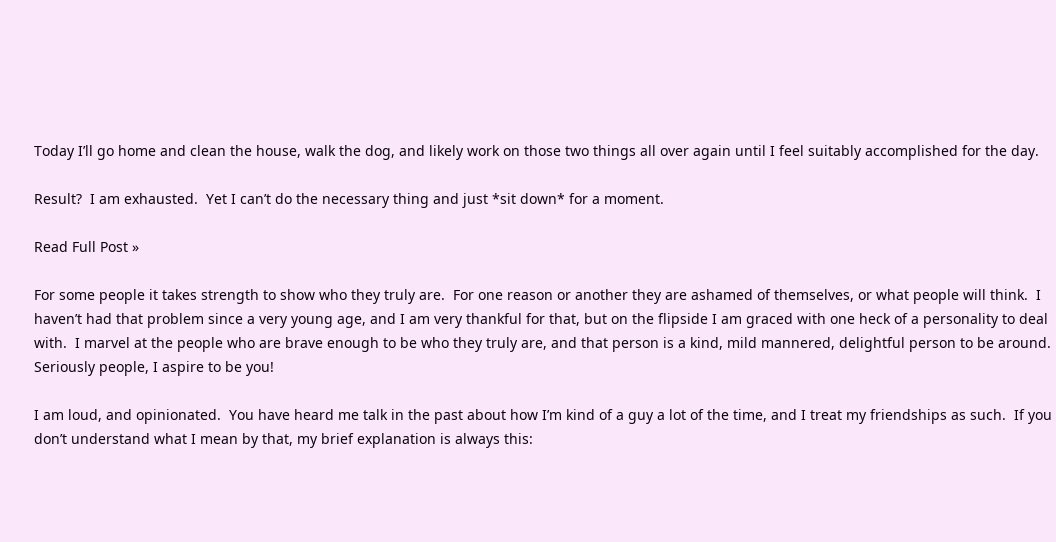Today I’ll go home and clean the house, walk the dog, and likely work on those two things all over again until I feel suitably accomplished for the day.

Result?  I am exhausted.  Yet I can’t do the necessary thing and just *sit down* for a moment.

Read Full Post »

For some people it takes strength to show who they truly are.  For one reason or another they are ashamed of themselves, or what people will think.  I haven’t had that problem since a very young age, and I am very thankful for that, but on the flipside I am graced with one heck of a personality to deal with.  I marvel at the people who are brave enough to be who they truly are, and that person is a kind, mild mannered, delightful person to be around.  Seriously people, I aspire to be you!

I am loud, and opinionated.  You have heard me talk in the past about how I’m kind of a guy a lot of the time, and I treat my friendships as such.  If you don’t understand what I mean by that, my brief explanation is always this: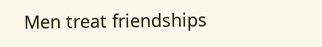Men treat friendships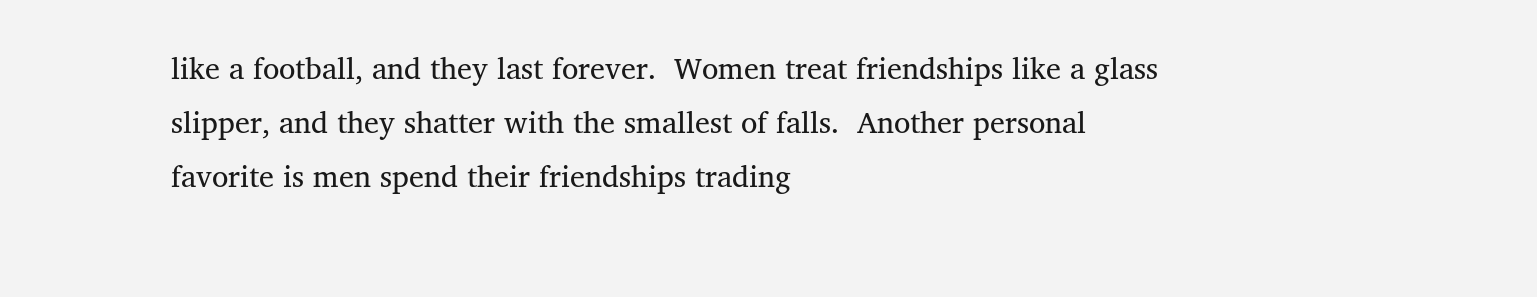like a football, and they last forever.  Women treat friendships like a glass slipper, and they shatter with the smallest of falls.  Another personal favorite is men spend their friendships trading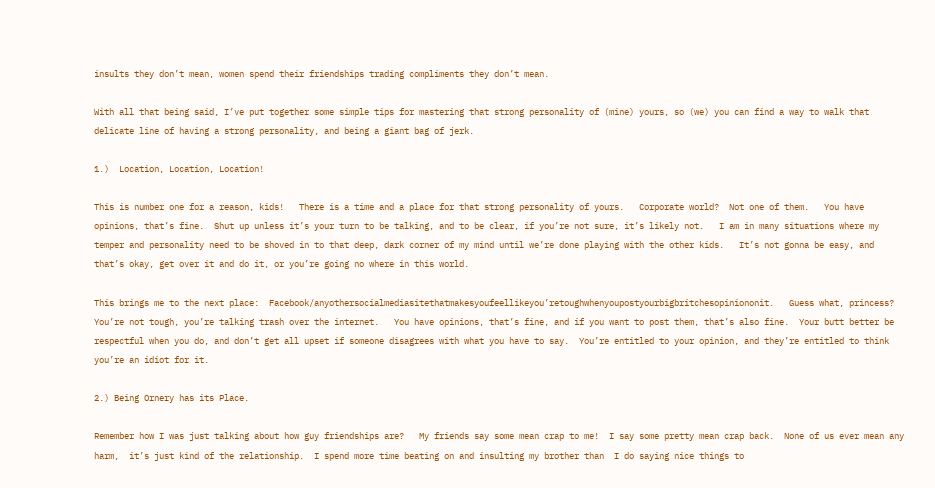insults they don’t mean, women spend their friendships trading compliments they don’t mean.

With all that being said, I’ve put together some simple tips for mastering that strong personality of (mine) yours, so (we) you can find a way to walk that delicate line of having a strong personality, and being a giant bag of jerk.

1.)  Location, Location, Location!

This is number one for a reason, kids!   There is a time and a place for that strong personality of yours.   Corporate world?  Not one of them.   You have opinions, that’s fine.  Shut up unless it’s your turn to be talking, and to be clear, if you’re not sure, it’s likely not.   I am in many situations where my temper and personality need to be shoved in to that deep, dark corner of my mind until we’re done playing with the other kids.   It’s not gonna be easy, and that’s okay, get over it and do it, or you’re going no where in this world.

This brings me to the next place:  Facebook/anyothersocialmediasitethatmakesyoufeellikeyou’retoughwhenyoupostyourbigbritchesopiniononit.   Guess what, princess?  You’re not tough, you’re talking trash over the internet.   You have opinions, that’s fine, and if you want to post them, that’s also fine.  Your butt better be respectful when you do, and don’t get all upset if someone disagrees with what you have to say.  You’re entitled to your opinion, and they’re entitled to think you’re an idiot for it.

2.) Being Ornery has its Place.

Remember how I was just talking about how guy friendships are?   My friends say some mean crap to me!  I say some pretty mean crap back.  None of us ever mean any harm,  it’s just kind of the relationship.  I spend more time beating on and insulting my brother than  I do saying nice things to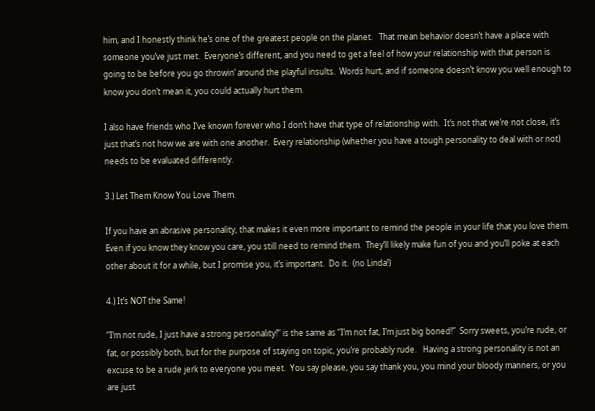him, and I honestly think he’s one of the greatest people on the planet.   That mean behavior doesn’t have a place with someone you’ve just met.  Everyone’s different, and you need to get a feel of how your relationship with that person is going to be before you go throwin’ around the playful insults.  Words hurt, and if someone doesn’t know you well enough to know you don’t mean it, you could actually hurt them.

I also have friends who I’ve known forever who I don’t have that type of relationship with.  It’s not that we’re not close, it’s just that’s not how we are with one another.  Every relationship (whether you have a tough personality to deal with or not) needs to be evaluated differently.

3.) Let Them Know You Love Them.

If you have an abrasive personality, that makes it even more important to remind the people in your life that you love them.  Even if you know they know you care, you still need to remind them.  They’ll likely make fun of you and you’ll poke at each other about it for a while, but I promise you, it’s important.  Do it.  (no Linda!)

4.) It’s NOT the Same!

“I’m not rude, I just have a strong personality!” is the same as “I’m not fat, I’m just big boned!”  Sorry sweets, you’re rude, or fat, or possibly both, but for the purpose of staying on topic, you’re probably rude.   Having a strong personality is not an excuse to be a rude jerk to everyone you meet.  You say please, you say thank you, you mind your bloody manners, or you are just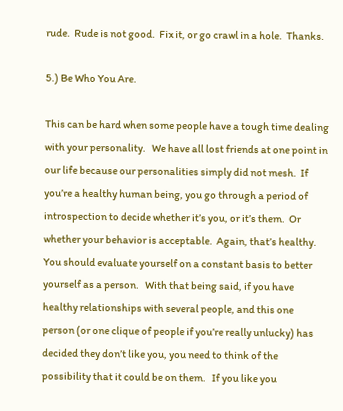rude.  Rude is not good.  Fix it, or go crawl in a hole.  Thanks.

5.) Be Who You Are.

This can be hard when some people have a tough time dealing with your personality.   We have all lost friends at one point in our life because our personalities simply did not mesh.  If you’re a healthy human being, you go through a period of introspection to decide whether it’s you, or it’s them.  Or whether your behavior is acceptable.  Again, that’s healthy.  You should evaluate yourself on a constant basis to better yourself as a person.   With that being said, if you have healthy relationships with several people, and this one person (or one clique of people if you’re really unlucky) has decided they don’t like you, you need to think of the possibility that it could be on them.   If you like you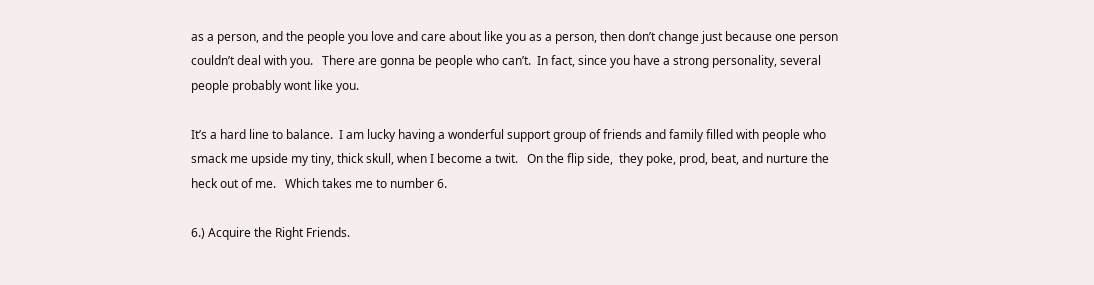as a person, and the people you love and care about like you as a person, then don’t change just because one person couldn’t deal with you.   There are gonna be people who can’t.  In fact, since you have a strong personality, several people probably wont like you.

It’s a hard line to balance.  I am lucky having a wonderful support group of friends and family filled with people who smack me upside my tiny, thick skull, when I become a twit.   On the flip side,  they poke, prod, beat, and nurture the heck out of me.   Which takes me to number 6.

6.) Acquire the Right Friends.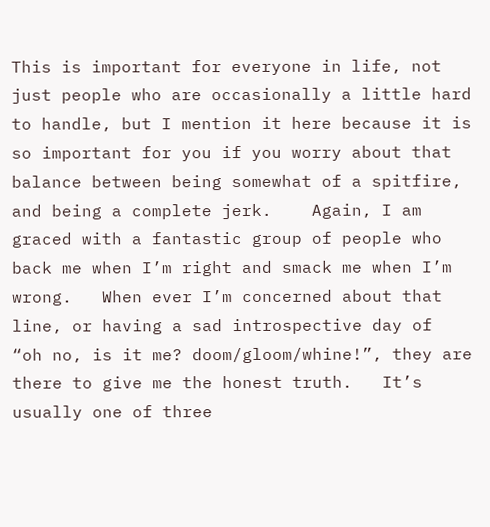This is important for everyone in life, not just people who are occasionally a little hard to handle, but I mention it here because it is so important for you if you worry about that balance between being somewhat of a spitfire, and being a complete jerk.    Again, I am graced with a fantastic group of people who back me when I’m right and smack me when I’m wrong.   When ever I’m concerned about that line, or having a sad introspective day of  “oh no, is it me? doom/gloom/whine!”, they are there to give me the honest truth.   It’s usually one of three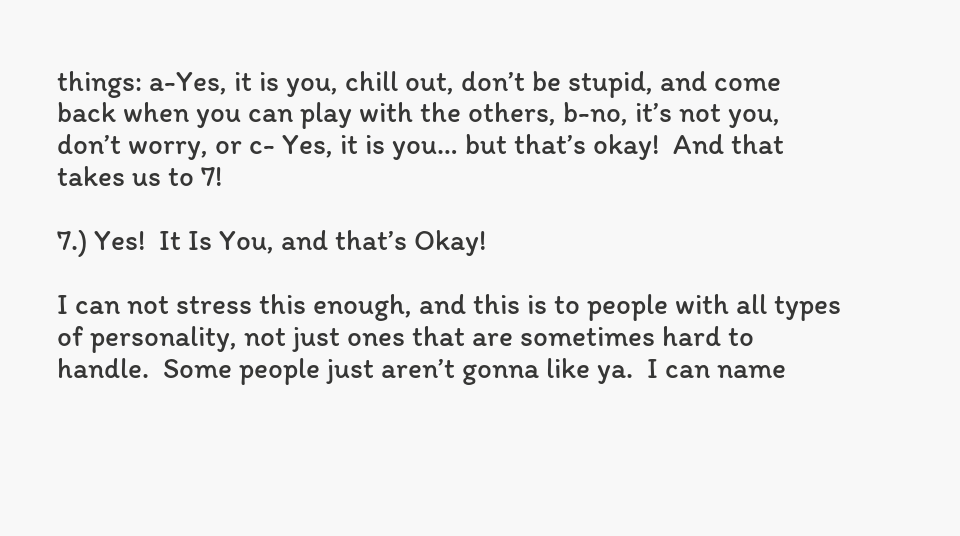things: a-Yes, it is you, chill out, don’t be stupid, and come back when you can play with the others, b-no, it’s not you, don’t worry, or c- Yes, it is you… but that’s okay!  And that takes us to 7!

7.) Yes!  It Is You, and that’s Okay!

I can not stress this enough, and this is to people with all types of personality, not just ones that are sometimes hard to handle.  Some people just aren’t gonna like ya.  I can name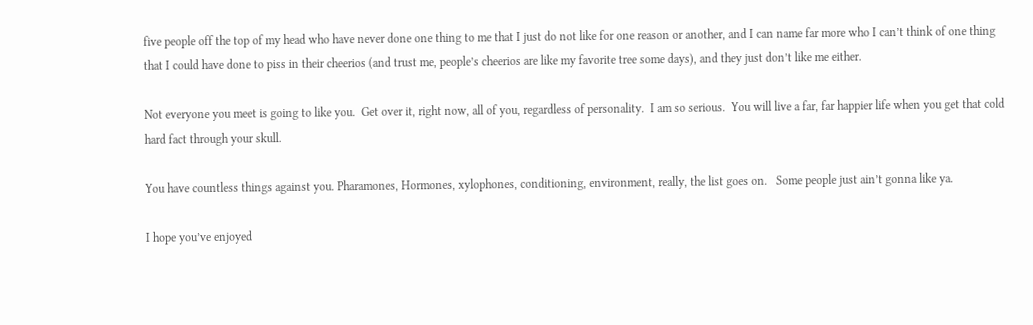five people off the top of my head who have never done one thing to me that I just do not like for one reason or another, and I can name far more who I can’t think of one thing that I could have done to piss in their cheerios (and trust me, people’s cheerios are like my favorite tree some days), and they just don’t like me either.

Not everyone you meet is going to like you.  Get over it, right now, all of you, regardless of personality.  I am so serious.  You will live a far, far happier life when you get that cold hard fact through your skull.

You have countless things against you. Pharamones, Hormones, xylophones, conditioning, environment, really, the list goes on.   Some people just ain’t gonna like ya.

I hope you’ve enjoyed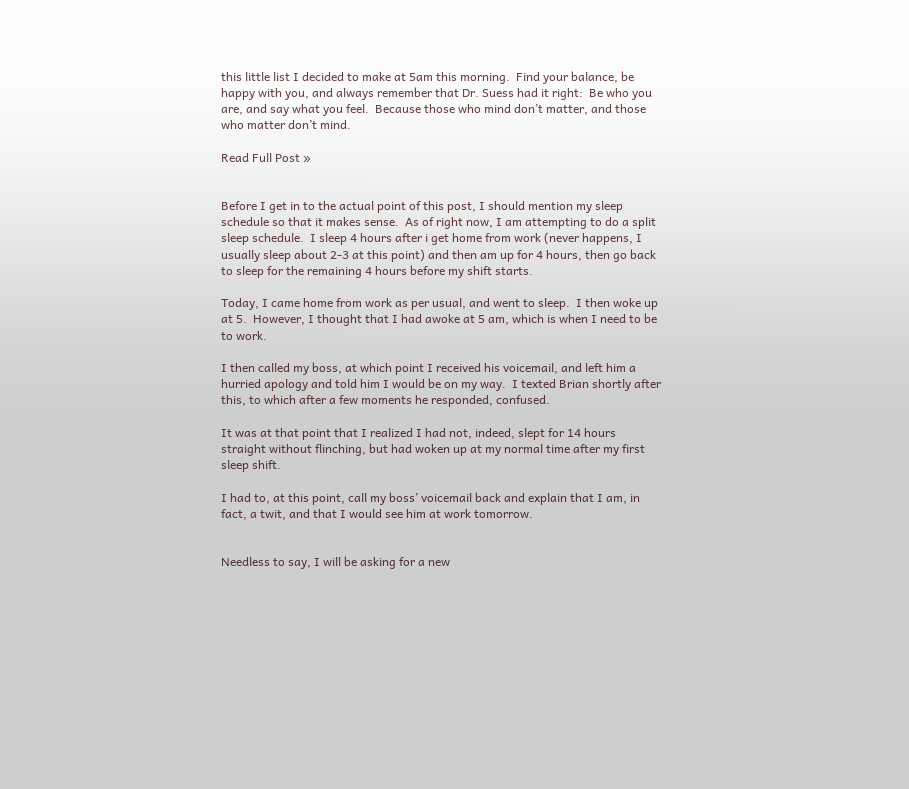this little list I decided to make at 5am this morning.  Find your balance, be happy with you, and always remember that Dr. Suess had it right:  Be who you are, and say what you feel.  Because those who mind don’t matter, and those who matter don’t mind.

Read Full Post »


Before I get in to the actual point of this post, I should mention my sleep schedule so that it makes sense.  As of right now, I am attempting to do a split sleep schedule.  I sleep 4 hours after i get home from work (never happens, I usually sleep about 2-3 at this point) and then am up for 4 hours, then go back to sleep for the remaining 4 hours before my shift starts.

Today, I came home from work as per usual, and went to sleep.  I then woke up at 5.  However, I thought that I had awoke at 5 am, which is when I need to be to work.

I then called my boss, at which point I received his voicemail, and left him a hurried apology and told him I would be on my way.  I texted Brian shortly after this, to which after a few moments he responded, confused.

It was at that point that I realized I had not, indeed, slept for 14 hours straight without flinching, but had woken up at my normal time after my first sleep shift.

I had to, at this point, call my boss’ voicemail back and explain that I am, in fact, a twit, and that I would see him at work tomorrow.


Needless to say, I will be asking for a new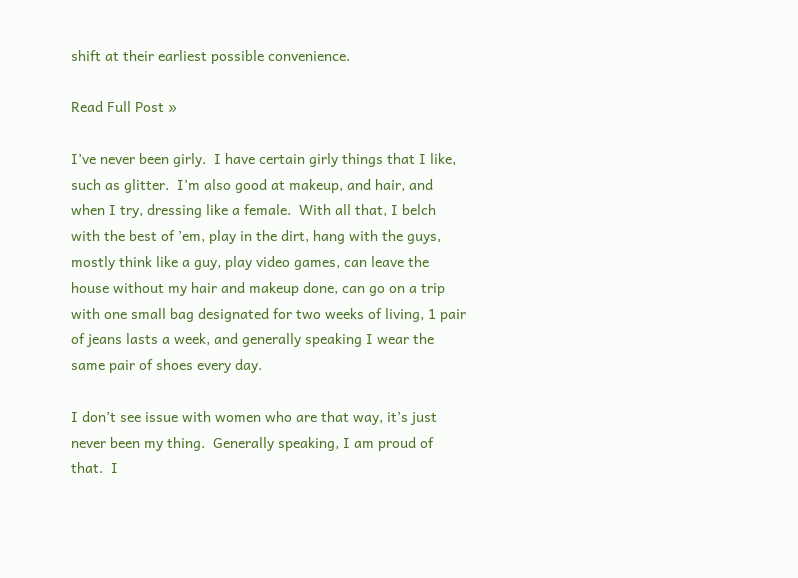shift at their earliest possible convenience.

Read Full Post »

I’ve never been girly.  I have certain girly things that I like, such as glitter.  I’m also good at makeup, and hair, and when I try, dressing like a female.  With all that, I belch with the best of ’em, play in the dirt, hang with the guys, mostly think like a guy, play video games, can leave the house without my hair and makeup done, can go on a trip with one small bag designated for two weeks of living, 1 pair of jeans lasts a week, and generally speaking I wear the same pair of shoes every day.

I don’t see issue with women who are that way, it’s just never been my thing.  Generally speaking, I am proud of that.  I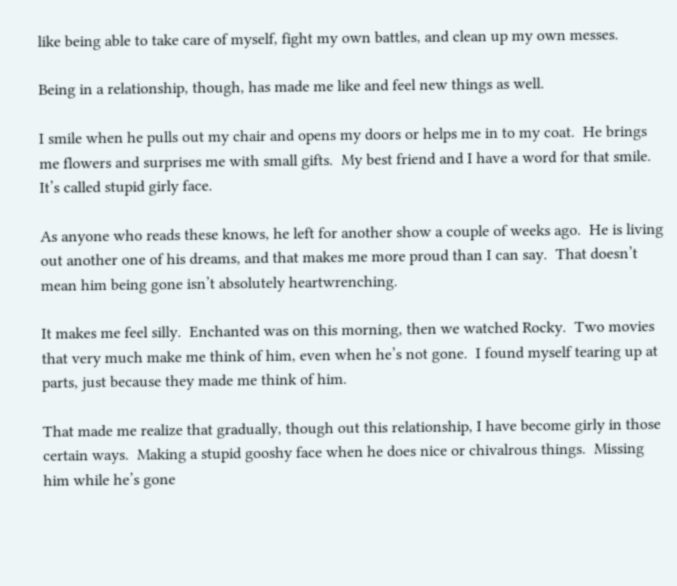like being able to take care of myself, fight my own battles, and clean up my own messes.

Being in a relationship, though, has made me like and feel new things as well.

I smile when he pulls out my chair and opens my doors or helps me in to my coat.  He brings me flowers and surprises me with small gifts.  My best friend and I have a word for that smile.  It’s called stupid girly face.

As anyone who reads these knows, he left for another show a couple of weeks ago.  He is living out another one of his dreams, and that makes me more proud than I can say.  That doesn’t mean him being gone isn’t absolutely heartwrenching.

It makes me feel silly.  Enchanted was on this morning, then we watched Rocky.  Two movies that very much make me think of him, even when he’s not gone.  I found myself tearing up at parts, just because they made me think of him.

That made me realize that gradually, though out this relationship, I have become girly in those certain ways.  Making a stupid gooshy face when he does nice or chivalrous things.  Missing him while he’s gone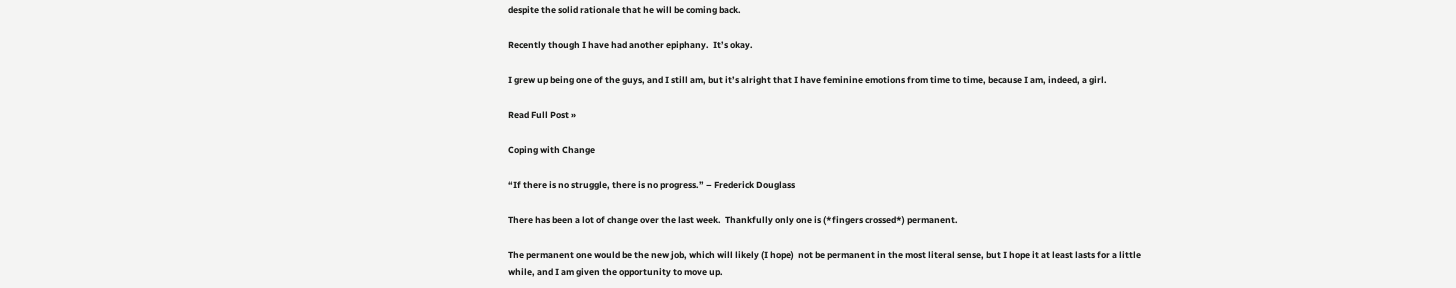despite the solid rationale that he will be coming back.

Recently though I have had another epiphany.  It’s okay.

I grew up being one of the guys, and I still am, but it’s alright that I have feminine emotions from time to time, because I am, indeed, a girl.

Read Full Post »

Coping with Change

“If there is no struggle, there is no progress.” – Frederick Douglass

There has been a lot of change over the last week.  Thankfully only one is (*fingers crossed*) permanent.

The permanent one would be the new job, which will likely (I hope)  not be permanent in the most literal sense, but I hope it at least lasts for a little while, and I am given the opportunity to move up.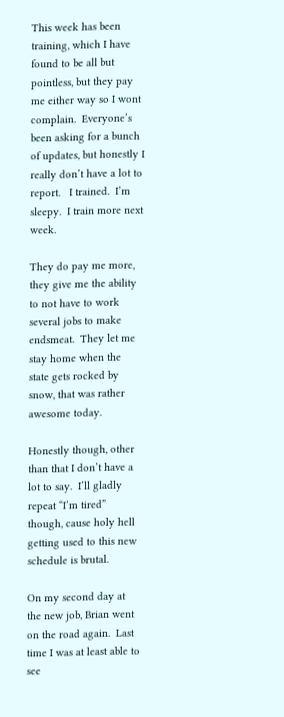This week has been training, which I have found to be all but pointless, but they pay me either way so I wont complain.  Everyone’s been asking for a bunch of updates, but honestly I really don’t have a lot to report.   I trained.  I’m sleepy.  I train more next week.

They do pay me more, they give me the ability to not have to work several jobs to make endsmeat.  They let me stay home when the state gets rocked by snow, that was rather awesome today.

Honestly though, other than that I don’t have a lot to say.  I’ll gladly repeat “I’m tired” though, cause holy hell getting used to this new schedule is brutal.

On my second day at the new job, Brian went on the road again.  Last time I was at least able to see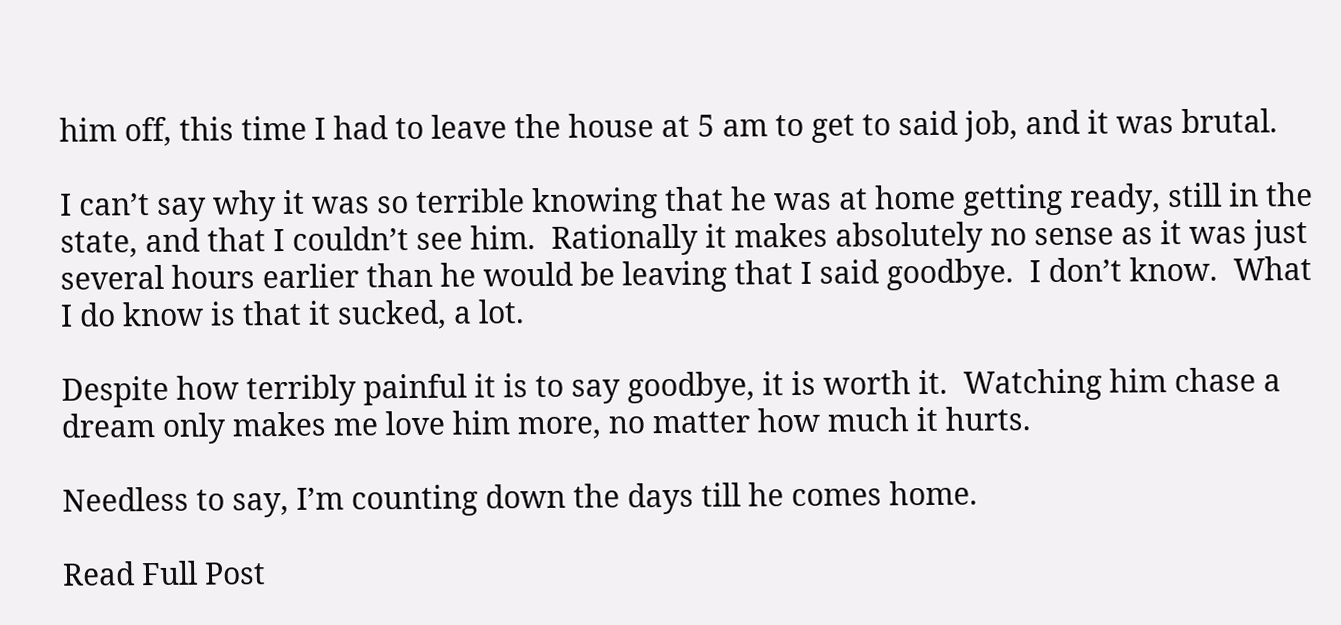him off, this time I had to leave the house at 5 am to get to said job, and it was brutal.

I can’t say why it was so terrible knowing that he was at home getting ready, still in the state, and that I couldn’t see him.  Rationally it makes absolutely no sense as it was just several hours earlier than he would be leaving that I said goodbye.  I don’t know.  What I do know is that it sucked, a lot.

Despite how terribly painful it is to say goodbye, it is worth it.  Watching him chase a dream only makes me love him more, no matter how much it hurts.

Needless to say, I’m counting down the days till he comes home.

Read Full Post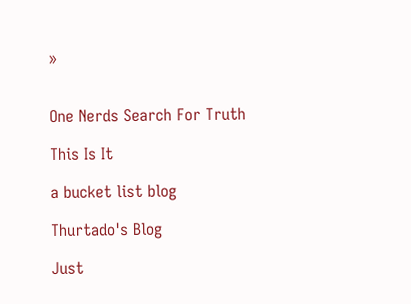»


One Nerds Search For Truth

This Is It

a bucket list blog

Thurtado's Blog

Just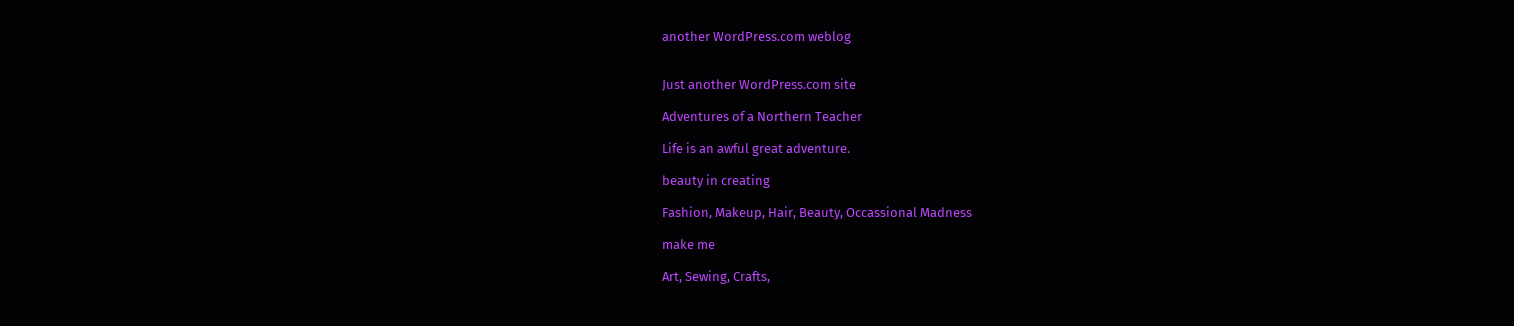another WordPress.com weblog


Just another WordPress.com site

Adventures of a Northern Teacher

Life is an awful great adventure.

beauty in creating

Fashion, Makeup, Hair, Beauty, Occassional Madness

make me

Art, Sewing, Crafts,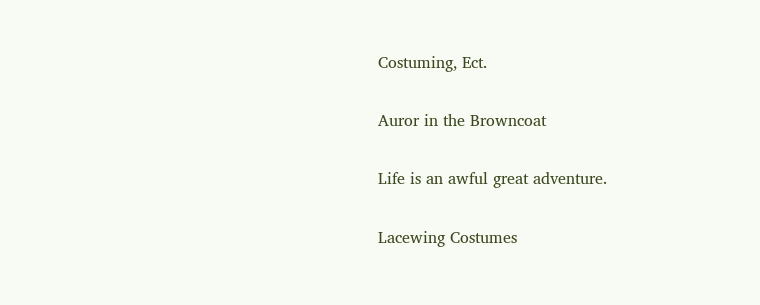Costuming, Ect.

Auror in the Browncoat

Life is an awful great adventure.

Lacewing Costumes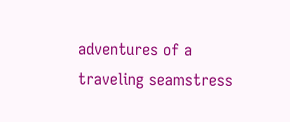adventures of a traveling seamstress